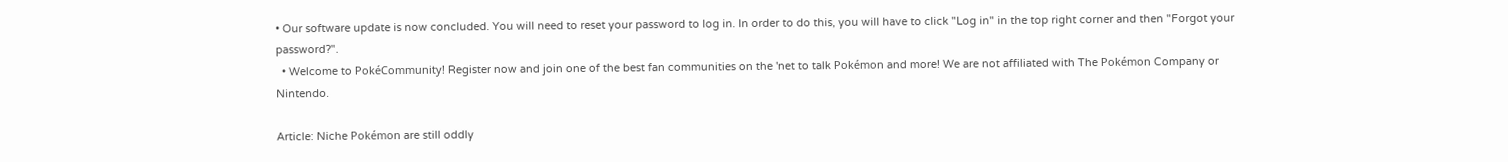• Our software update is now concluded. You will need to reset your password to log in. In order to do this, you will have to click "Log in" in the top right corner and then "Forgot your password?".
  • Welcome to PokéCommunity! Register now and join one of the best fan communities on the 'net to talk Pokémon and more! We are not affiliated with The Pokémon Company or Nintendo.

Article: Niche Pokémon are still oddly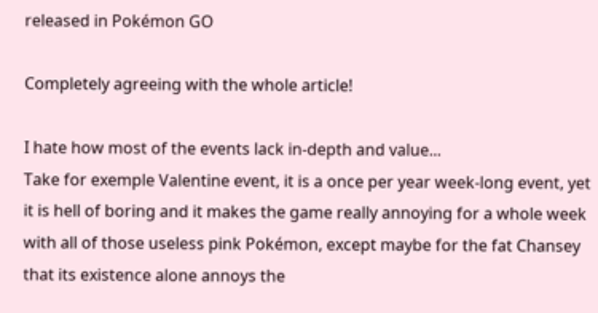released in Pokémon GO

Completely agreeing with the whole article!

I hate how most of the events lack in-depth and value...
Take for exemple Valentine event, it is a once per year week-long event, yet it is hell of boring and it makes the game really annoying for a whole week with all of those useless pink Pokémon, except maybe for the fat Chansey that its existence alone annoys the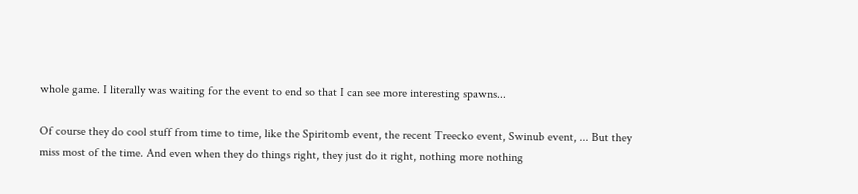whole game. I literally was waiting for the event to end so that I can see more interesting spawns...

Of course they do cool stuff from time to time, like the Spiritomb event, the recent Treecko event, Swinub event, ... But they miss most of the time. And even when they do things right, they just do it right, nothing more nothing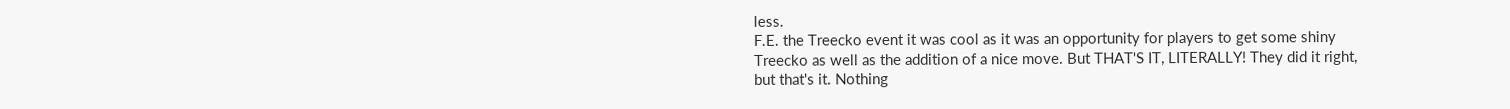less.
F.E. the Treecko event it was cool as it was an opportunity for players to get some shiny Treecko as well as the addition of a nice move. But THAT'S IT, LITERALLY! They did it right, but that's it. Nothing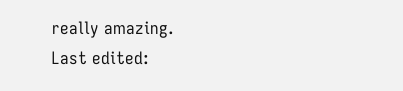really amazing.
Last edited: